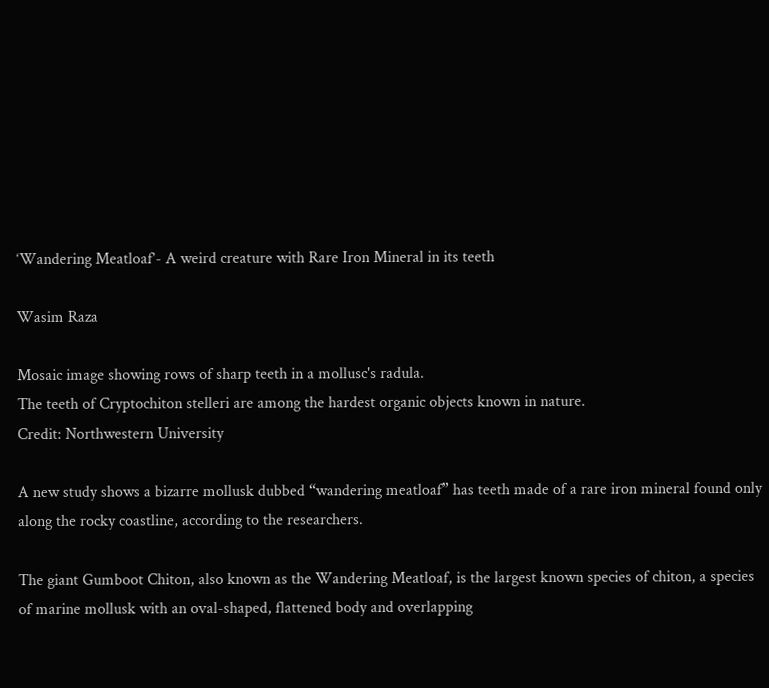‘Wandering Meatloaf’- A weird creature with Rare Iron Mineral in its teeth

Wasim Raza

Mosaic image showing rows of sharp teeth in a mollusc's radula.
The teeth of Cryptochiton stelleri are among the hardest organic objects known in nature.
Credit: Northwestern University

A new study shows a bizarre mollusk dubbed “wandering meatloaf” has teeth made of a rare iron mineral found only along the rocky coastline, according to the researchers.

The giant Gumboot Chiton, also known as the Wandering Meatloaf, is the largest known species of chiton, a species of marine mollusk with an oval-shaped, flattened body and overlapping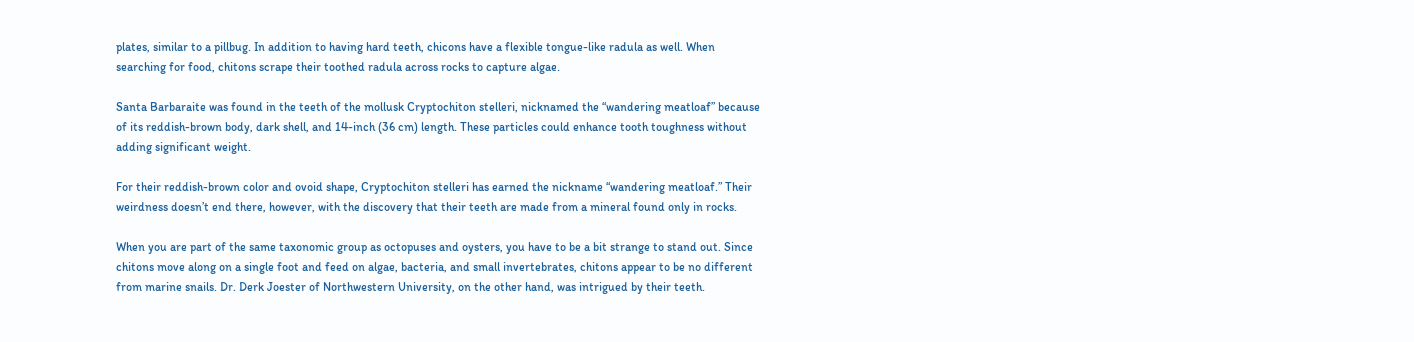plates, similar to a pillbug. In addition to having hard teeth, chicons have a flexible tongue-like radula as well. When searching for food, chitons scrape their toothed radula across rocks to capture algae.

Santa Barbaraite was found in the teeth of the mollusk Cryptochiton stelleri, nicknamed the “wandering meatloaf” because of its reddish-brown body, dark shell, and 14-inch (36 cm) length. These particles could enhance tooth toughness without adding significant weight.

For their reddish-brown color and ovoid shape, Cryptochiton stelleri has earned the nickname “wandering meatloaf.” Their weirdness doesn’t end there, however, with the discovery that their teeth are made from a mineral found only in rocks.

When you are part of the same taxonomic group as octopuses and oysters, you have to be a bit strange to stand out. Since chitons move along on a single foot and feed on algae, bacteria, and small invertebrates, chitons appear to be no different from marine snails. Dr. Derk Joester of Northwestern University, on the other hand, was intrigued by their teeth.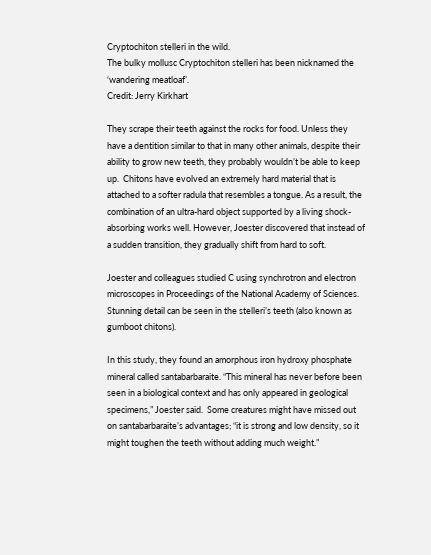Cryptochiton stelleri in the wild.
The bulky mollusc Cryptochiton stelleri has been nicknamed the ‘wandering meatloaf’.
Credit: Jerry Kirkhart

They scrape their teeth against the rocks for food. Unless they have a dentition similar to that in many other animals, despite their ability to grow new teeth, they probably wouldn’t be able to keep up.  Chitons have evolved an extremely hard material that is attached to a softer radula that resembles a tongue. As a result, the combination of an ultra-hard object supported by a living shock-absorbing works well. However, Joester discovered that instead of a sudden transition, they gradually shift from hard to soft.

Joester and colleagues studied C using synchrotron and electron microscopes in Proceedings of the National Academy of Sciences.  Stunning detail can be seen in the stelleri’s teeth (also known as gumboot chitons).

In this study, they found an amorphous iron hydroxy phosphate mineral called santabarbaraite. “This mineral has never before been seen in a biological context and has only appeared in geological specimens,” Joester said.  Some creatures might have missed out on santabarbaraite’s advantages; “it is strong and low density, so it might toughen the teeth without adding much weight.”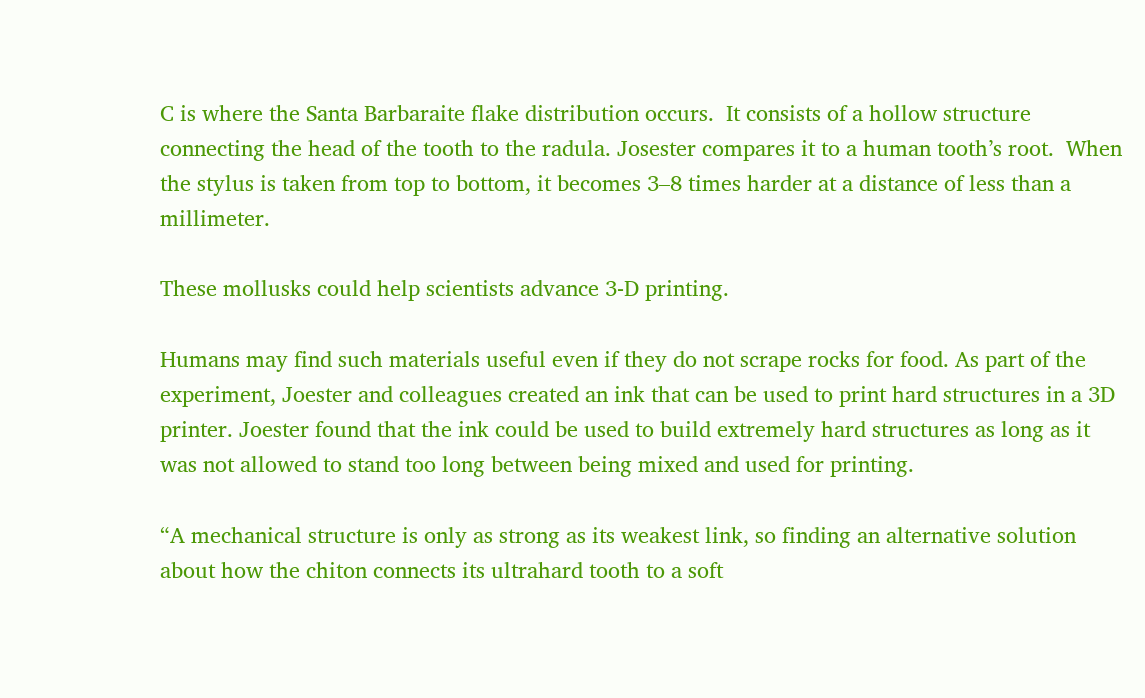C is where the Santa Barbaraite flake distribution occurs.  It consists of a hollow structure connecting the head of the tooth to the radula. Josester compares it to a human tooth’s root.  When the stylus is taken from top to bottom, it becomes 3–8 times harder at a distance of less than a millimeter.

These mollusks could help scientists advance 3-D printing.

Humans may find such materials useful even if they do not scrape rocks for food. As part of the experiment, Joester and colleagues created an ink that can be used to print hard structures in a 3D printer. Joester found that the ink could be used to build extremely hard structures as long as it was not allowed to stand too long between being mixed and used for printing.

“A mechanical structure is only as strong as its weakest link, so finding an alternative solution about how the chiton connects its ultrahard tooth to a soft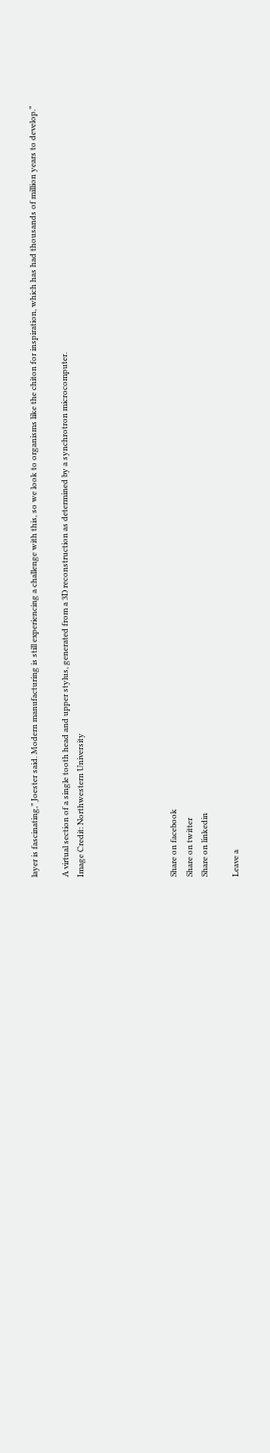layer is fascinating,” Joester said. Modern manufacturing is still experiencing a challenge with this, so we look to organisms like the chiton for inspiration, which has had thousands of million years to develop.”

A virtual section of a single tooth head and upper stylus, generated from a 3D reconstruction as determined by a synchrotron microcomputer.
Image Credit: Northwestern University





Share on facebook
Share on twitter
Share on linkedin

Leave a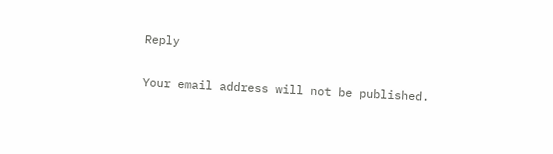Reply

Your email address will not be published.